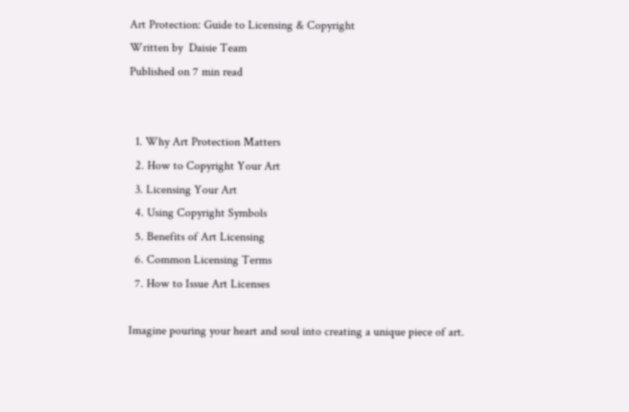Art Protection: Guide to Licensing & Copyright
Written by  Daisie Team
Published on 7 min read


  1. Why Art Protection Matters
  2. How to Copyright Your Art
  3. Licensing Your Art
  4. Using Copyright Symbols
  5. Benefits of Art Licensing
  6. Common Licensing Terms
  7. How to Issue Art Licenses

Imagine pouring your heart and soul into creating a unique piece of art.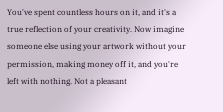You've spent countless hours on it, and it's a true reflection of your creativity. Now imagine someone else using your artwork without your permission, making money off it, and you're left with nothing. Not a pleasant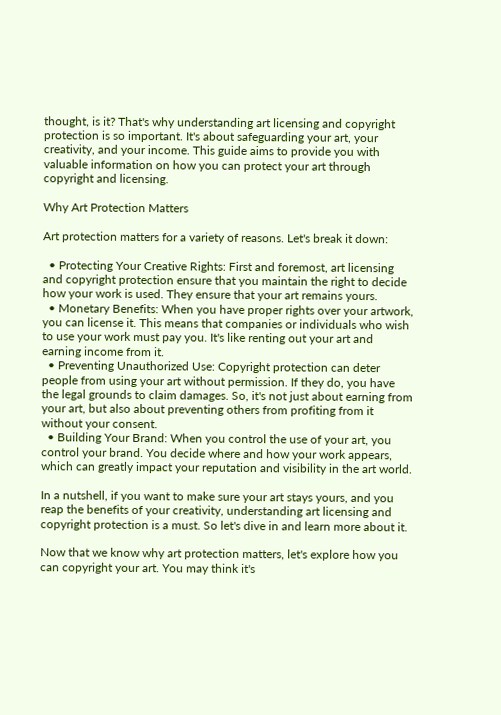thought, is it? That's why understanding art licensing and copyright protection is so important. It's about safeguarding your art, your creativity, and your income. This guide aims to provide you with valuable information on how you can protect your art through copyright and licensing.

Why Art Protection Matters

Art protection matters for a variety of reasons. Let's break it down:

  • Protecting Your Creative Rights: First and foremost, art licensing and copyright protection ensure that you maintain the right to decide how your work is used. They ensure that your art remains yours.
  • Monetary Benefits: When you have proper rights over your artwork, you can license it. This means that companies or individuals who wish to use your work must pay you. It's like renting out your art and earning income from it.
  • Preventing Unauthorized Use: Copyright protection can deter people from using your art without permission. If they do, you have the legal grounds to claim damages. So, it's not just about earning from your art, but also about preventing others from profiting from it without your consent.
  • Building Your Brand: When you control the use of your art, you control your brand. You decide where and how your work appears, which can greatly impact your reputation and visibility in the art world.

In a nutshell, if you want to make sure your art stays yours, and you reap the benefits of your creativity, understanding art licensing and copyright protection is a must. So let's dive in and learn more about it.

Now that we know why art protection matters, let's explore how you can copyright your art. You may think it's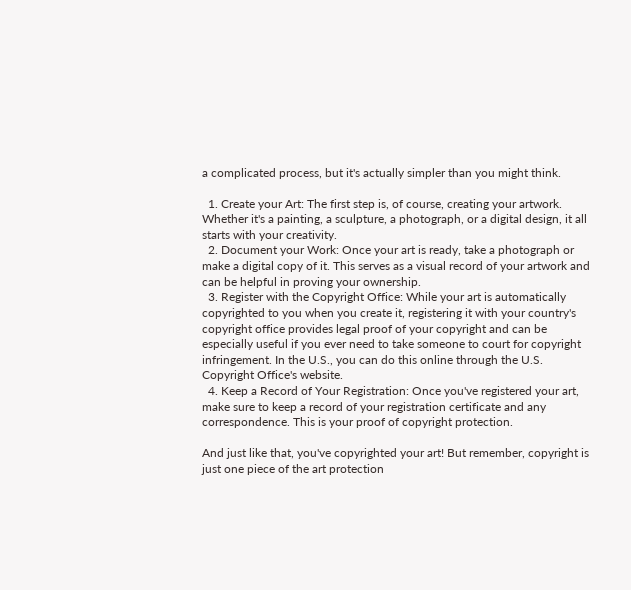a complicated process, but it's actually simpler than you might think.

  1. Create your Art: The first step is, of course, creating your artwork. Whether it's a painting, a sculpture, a photograph, or a digital design, it all starts with your creativity.
  2. Document your Work: Once your art is ready, take a photograph or make a digital copy of it. This serves as a visual record of your artwork and can be helpful in proving your ownership.
  3. Register with the Copyright Office: While your art is automatically copyrighted to you when you create it, registering it with your country's copyright office provides legal proof of your copyright and can be especially useful if you ever need to take someone to court for copyright infringement. In the U.S., you can do this online through the U.S. Copyright Office's website.
  4. Keep a Record of Your Registration: Once you've registered your art, make sure to keep a record of your registration certificate and any correspondence. This is your proof of copyright protection.

And just like that, you've copyrighted your art! But remember, copyright is just one piece of the art protection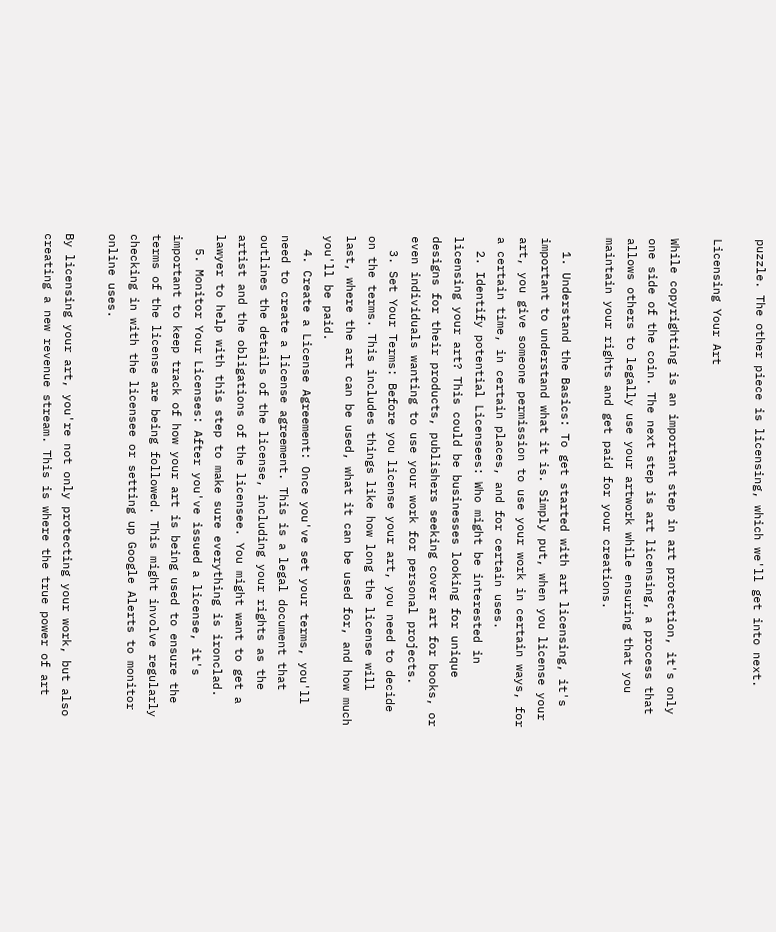puzzle. The other piece is licensing, which we'll get into next.

Licensing Your Art

While copyrighting is an important step in art protection, it's only one side of the coin. The next step is art licensing, a process that allows others to legally use your artwork while ensuring that you maintain your rights and get paid for your creations.

  1. Understand the Basics: To get started with art licensing, it's important to understand what it is. Simply put, when you license your art, you give someone permission to use your work in certain ways, for a certain time, in certain places, and for certain uses.
  2. Identify potential Licensees: Who might be interested in licensing your art? This could be businesses looking for unique designs for their products, publishers seeking cover art for books, or even individuals wanting to use your work for personal projects.
  3. Set Your Terms: Before you license your art, you need to decide on the terms. This includes things like how long the license will last, where the art can be used, what it can be used for, and how much you'll be paid.
  4. Create a License Agreement: Once you've set your terms, you'll need to create a license agreement. This is a legal document that outlines the details of the license, including your rights as the artist and the obligations of the licensee. You might want to get a lawyer to help with this step to make sure everything is ironclad.
  5. Monitor Your Licenses: After you've issued a license, it's important to keep track of how your art is being used to ensure the terms of the license are being followed. This might involve regularly checking in with the licensee or setting up Google Alerts to monitor online uses.

By licensing your art, you're not only protecting your work, but also creating a new revenue stream. This is where the true power of art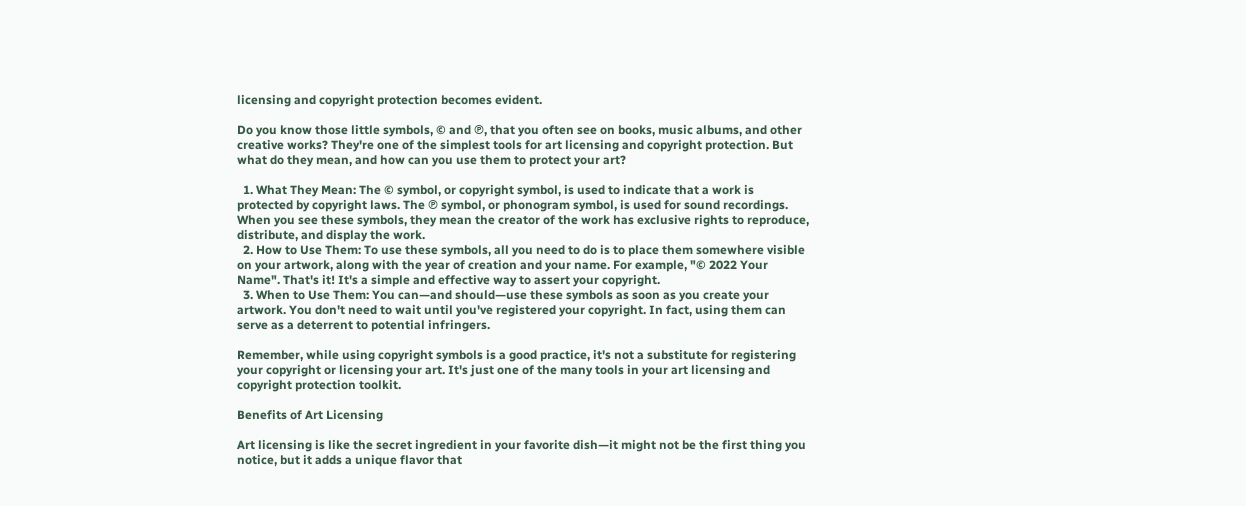licensing and copyright protection becomes evident.

Do you know those little symbols, © and ℗, that you often see on books, music albums, and other creative works? They're one of the simplest tools for art licensing and copyright protection. But what do they mean, and how can you use them to protect your art?

  1. What They Mean: The © symbol, or copyright symbol, is used to indicate that a work is protected by copyright laws. The ℗ symbol, or phonogram symbol, is used for sound recordings. When you see these symbols, they mean the creator of the work has exclusive rights to reproduce, distribute, and display the work.
  2. How to Use Them: To use these symbols, all you need to do is to place them somewhere visible on your artwork, along with the year of creation and your name. For example, "© 2022 Your Name". That's it! It's a simple and effective way to assert your copyright.
  3. When to Use Them: You can—and should—use these symbols as soon as you create your artwork. You don't need to wait until you've registered your copyright. In fact, using them can serve as a deterrent to potential infringers.

Remember, while using copyright symbols is a good practice, it's not a substitute for registering your copyright or licensing your art. It's just one of the many tools in your art licensing and copyright protection toolkit.

Benefits of Art Licensing

Art licensing is like the secret ingredient in your favorite dish—it might not be the first thing you notice, but it adds a unique flavor that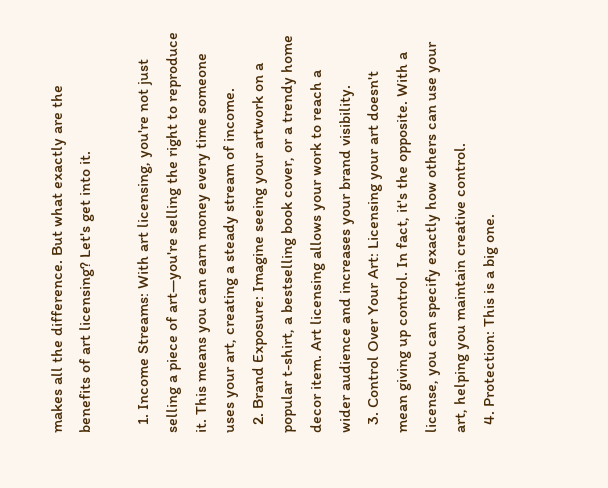makes all the difference. But what exactly are the benefits of art licensing? Let's get into it.

  1. Income Streams: With art licensing, you're not just selling a piece of art—you're selling the right to reproduce it. This means you can earn money every time someone uses your art, creating a steady stream of income.
  2. Brand Exposure: Imagine seeing your artwork on a popular t-shirt, a bestselling book cover, or a trendy home decor item. Art licensing allows your work to reach a wider audience and increases your brand visibility.
  3. Control Over Your Art: Licensing your art doesn't mean giving up control. In fact, it's the opposite. With a license, you can specify exactly how others can use your art, helping you maintain creative control.
  4. Protection: This is a big one.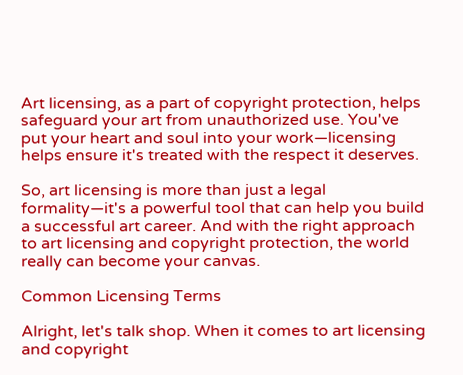Art licensing, as a part of copyright protection, helps safeguard your art from unauthorized use. You've put your heart and soul into your work—licensing helps ensure it's treated with the respect it deserves.

So, art licensing is more than just a legal formality—it's a powerful tool that can help you build a successful art career. And with the right approach to art licensing and copyright protection, the world really can become your canvas.

Common Licensing Terms

Alright, let's talk shop. When it comes to art licensing and copyright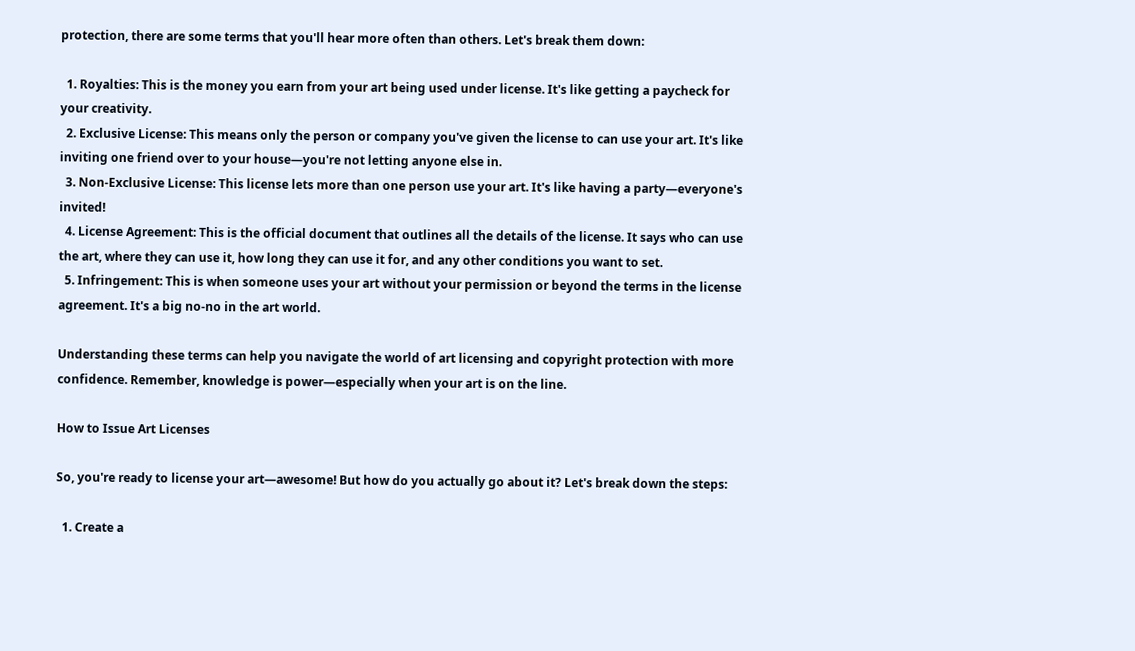protection, there are some terms that you'll hear more often than others. Let's break them down:

  1. Royalties: This is the money you earn from your art being used under license. It's like getting a paycheck for your creativity.
  2. Exclusive License: This means only the person or company you've given the license to can use your art. It's like inviting one friend over to your house—you're not letting anyone else in.
  3. Non-Exclusive License: This license lets more than one person use your art. It's like having a party—everyone's invited!
  4. License Agreement: This is the official document that outlines all the details of the license. It says who can use the art, where they can use it, how long they can use it for, and any other conditions you want to set.
  5. Infringement: This is when someone uses your art without your permission or beyond the terms in the license agreement. It's a big no-no in the art world.

Understanding these terms can help you navigate the world of art licensing and copyright protection with more confidence. Remember, knowledge is power—especially when your art is on the line.

How to Issue Art Licenses

So, you're ready to license your art—awesome! But how do you actually go about it? Let's break down the steps:

  1. Create a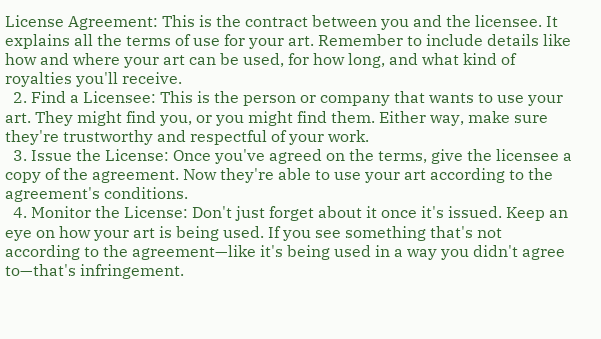License Agreement: This is the contract between you and the licensee. It explains all the terms of use for your art. Remember to include details like how and where your art can be used, for how long, and what kind of royalties you'll receive.
  2. Find a Licensee: This is the person or company that wants to use your art. They might find you, or you might find them. Either way, make sure they're trustworthy and respectful of your work.
  3. Issue the License: Once you've agreed on the terms, give the licensee a copy of the agreement. Now they're able to use your art according to the agreement's conditions.
  4. Monitor the License: Don't just forget about it once it's issued. Keep an eye on how your art is being used. If you see something that's not according to the agreement—like it's being used in a way you didn't agree to—that's infringement.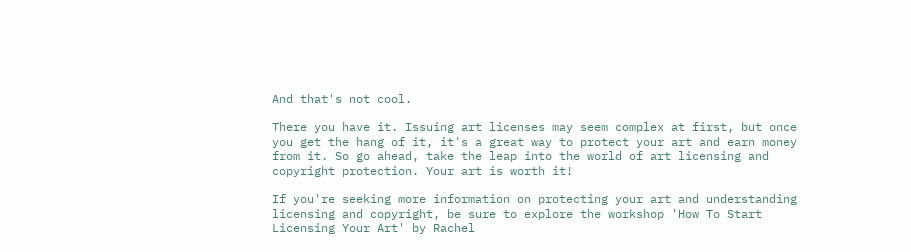And that's not cool.

There you have it. Issuing art licenses may seem complex at first, but once you get the hang of it, it's a great way to protect your art and earn money from it. So go ahead, take the leap into the world of art licensing and copyright protection. Your art is worth it!

If you're seeking more information on protecting your art and understanding licensing and copyright, be sure to explore the workshop 'How To Start Licensing Your Art' by Rachel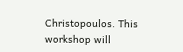Christopoulos. This workshop will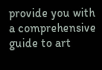provide you with a comprehensive guide to art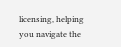licensing, helping you navigate the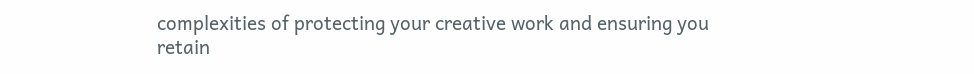complexities of protecting your creative work and ensuring you retain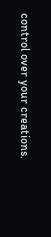control over your creations.